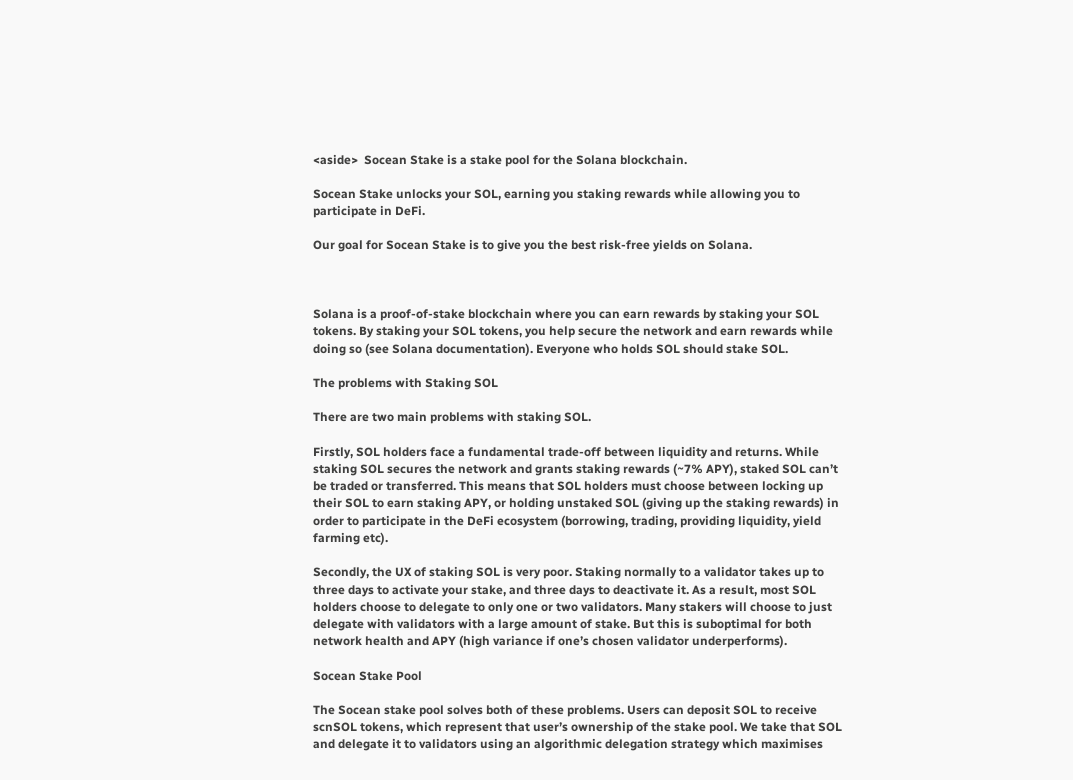<aside>  Socean Stake is a stake pool for the Solana blockchain.

Socean Stake unlocks your SOL, earning you staking rewards while allowing you to participate in DeFi.

Our goal for Socean Stake is to give you the best risk-free yields on Solana.



Solana is a proof-of-stake blockchain where you can earn rewards by staking your SOL tokens. By staking your SOL tokens, you help secure the network and earn rewards while doing so (see Solana documentation). Everyone who holds SOL should stake SOL.

The problems with Staking SOL

There are two main problems with staking SOL.

Firstly, SOL holders face a fundamental trade-off between liquidity and returns. While staking SOL secures the network and grants staking rewards (~7% APY), staked SOL can’t be traded or transferred. This means that SOL holders must choose between locking up their SOL to earn staking APY, or holding unstaked SOL (giving up the staking rewards) in order to participate in the DeFi ecosystem (borrowing, trading, providing liquidity, yield farming etc).

Secondly, the UX of staking SOL is very poor. Staking normally to a validator takes up to three days to activate your stake, and three days to deactivate it. As a result, most SOL holders choose to delegate to only one or two validators. Many stakers will choose to just delegate with validators with a large amount of stake. But this is suboptimal for both network health and APY (high variance if one’s chosen validator underperforms).

Socean Stake Pool

The Socean stake pool solves both of these problems. Users can deposit SOL to receive scnSOL tokens, which represent that user’s ownership of the stake pool. We take that SOL and delegate it to validators using an algorithmic delegation strategy which maximises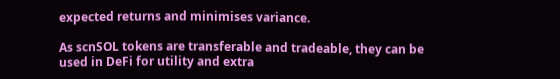expected returns and minimises variance.

As scnSOL tokens are transferable and tradeable, they can be used in DeFi for utility and extra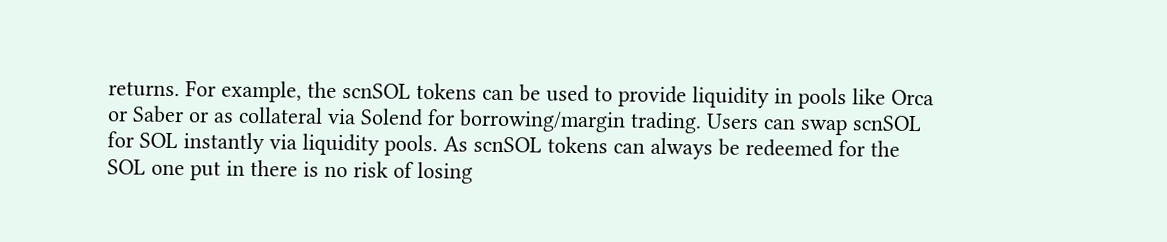returns. For example, the scnSOL tokens can be used to provide liquidity in pools like Orca or Saber or as collateral via Solend for borrowing/margin trading. Users can swap scnSOL for SOL instantly via liquidity pools. As scnSOL tokens can always be redeemed for the SOL one put in there is no risk of losing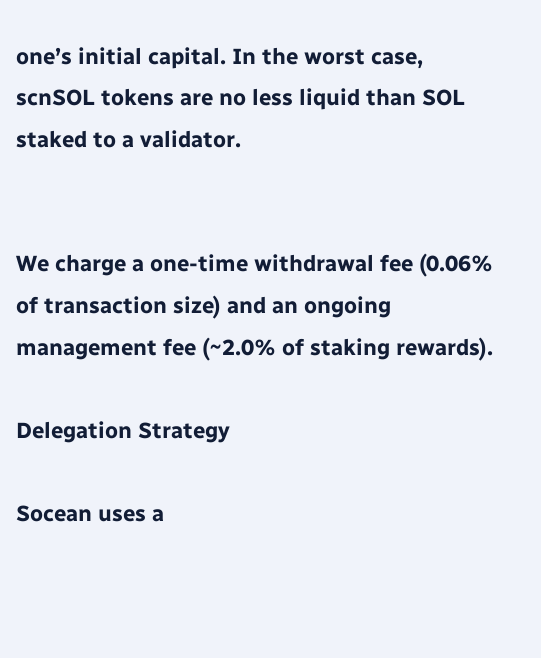one’s initial capital. In the worst case, scnSOL tokens are no less liquid than SOL staked to a validator.


We charge a one-time withdrawal fee (0.06% of transaction size) and an ongoing management fee (~2.0% of staking rewards).

Delegation Strategy

Socean uses a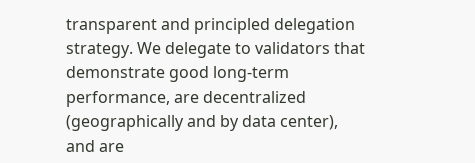transparent and principled delegation strategy. We delegate to validators that demonstrate good long-term performance, are decentralized (geographically and by data center), and are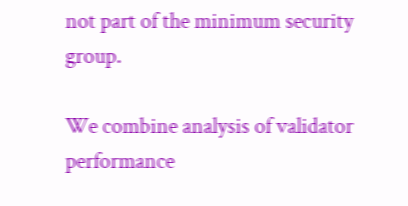not part of the minimum security group.

We combine analysis of validator performance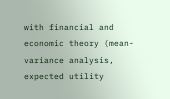with financial and economic theory (mean-variance analysis, expected utility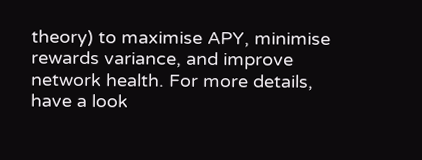theory) to maximise APY, minimise rewards variance, and improve network health. For more details, have a look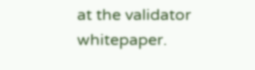at the validator whitepaper.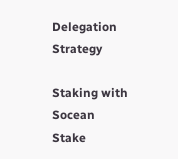Delegation Strategy

Staking with Socean Stake